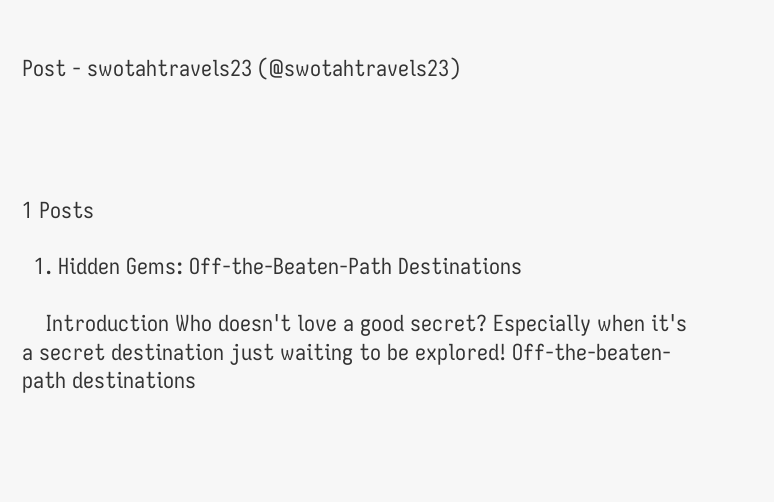Post - swotahtravels23 (@swotahtravels23)




1 Posts

  1. Hidden Gems: Off-the-Beaten-Path Destinations

    Introduction Who doesn't love a good secret? Especially when it's a secret destination just waiting to be explored! Off-the-beaten-path destinations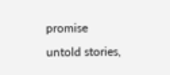promise untold stories,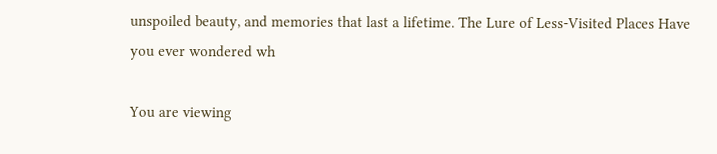unspoiled beauty, and memories that last a lifetime. The Lure of Less-Visited Places Have you ever wondered wh

You are viewing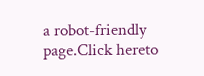a robot-friendly page.Click hereto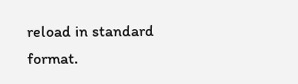reload in standard format.